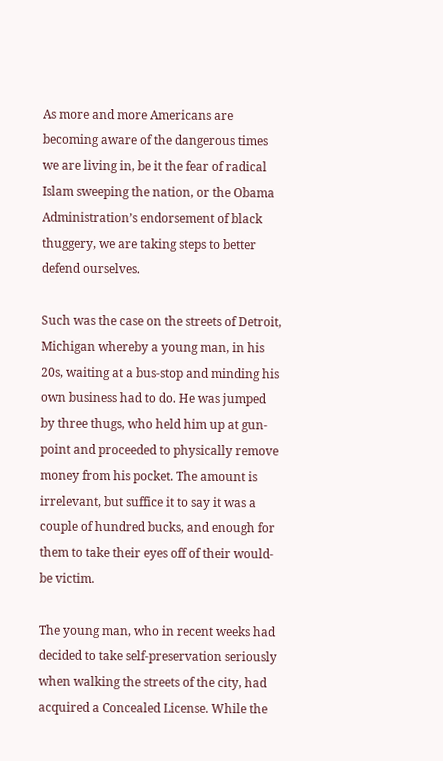As more and more Americans are becoming aware of the dangerous times we are living in, be it the fear of radical Islam sweeping the nation, or the Obama Administration’s endorsement of black thuggery, we are taking steps to better defend ourselves.

Such was the case on the streets of Detroit, Michigan whereby a young man, in his 20s, waiting at a bus-stop and minding his own business had to do. He was jumped by three thugs, who held him up at gun-point and proceeded to physically remove money from his pocket. The amount is irrelevant, but suffice it to say it was a couple of hundred bucks, and enough for them to take their eyes off of their would-be victim.

The young man, who in recent weeks had decided to take self-preservation seriously when walking the streets of the city, had acquired a Concealed License. While the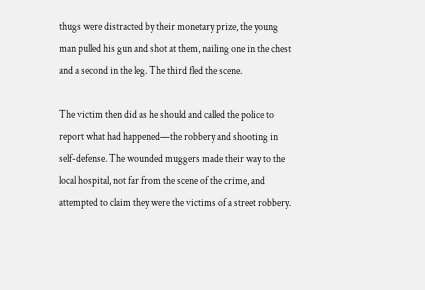thugs were distracted by their monetary prize, the young man pulled his gun and shot at them, nailing one in the chest and a second in the leg. The third fled the scene.

The victim then did as he should and called the police to report what had happened—the robbery and shooting in self-defense. The wounded muggers made their way to the local hospital, not far from the scene of the crime, and attempted to claim they were the victims of a street robbery.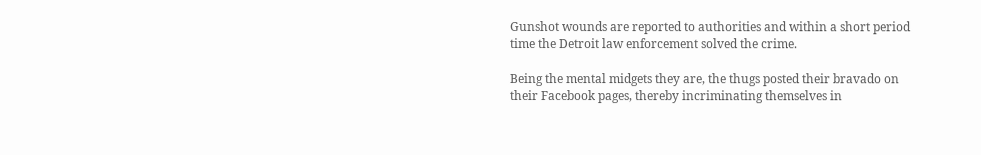Gunshot wounds are reported to authorities and within a short period time the Detroit law enforcement solved the crime.

Being the mental midgets they are, the thugs posted their bravado on their Facebook pages, thereby incriminating themselves in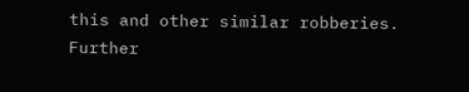this and other similar robberies. Further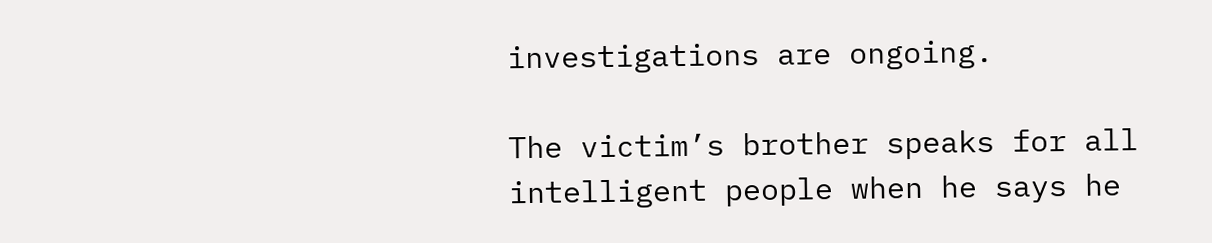investigations are ongoing.

The victim’s brother speaks for all intelligent people when he says he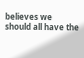believes we should all have the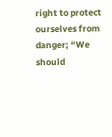right to protect ourselves from danger; “We should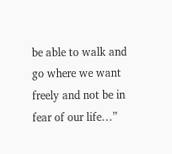be able to walk and go where we want freely and not be in fear of our life…”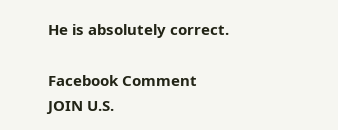He is absolutely correct.

Facebook Comment
JOIN U.S.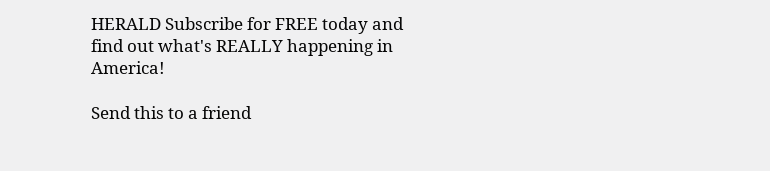HERALD Subscribe for FREE today and find out what's REALLY happening in America!

Send this to a friend